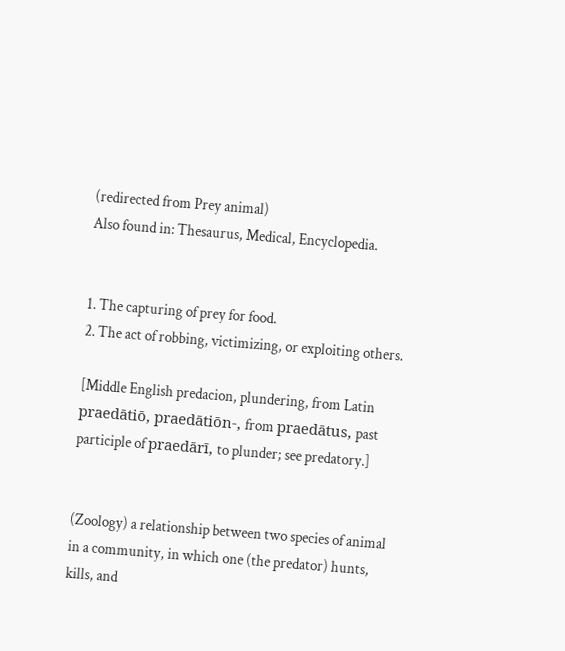(redirected from Prey animal)
Also found in: Thesaurus, Medical, Encyclopedia.


1. The capturing of prey for food.
2. The act of robbing, victimizing, or exploiting others.

[Middle English predacion, plundering, from Latin praedātiō, praedātiōn-, from praedātus, past participle of praedārī, to plunder; see predatory.]


(Zoology) a relationship between two species of animal in a community, in which one (the predator) hunts, kills, and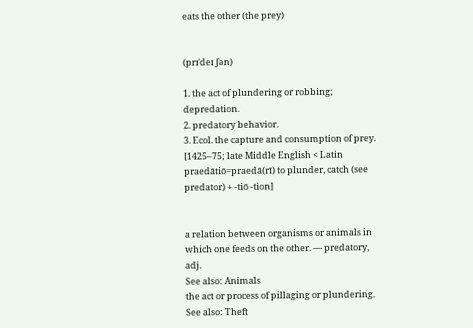eats the other (the prey)


(prɪˈdeɪ ʃən)

1. the act of plundering or robbing; depredation.
2. predatory behavior.
3. Ecol. the capture and consumption of prey.
[1425–75; late Middle English < Latin praedātiō=praedā(rī) to plunder, catch (see predator) + -tiō -tion]


a relation between organisms or animals in which one feeds on the other. — predatory, adj.
See also: Animals
the act or process of pillaging or plundering.
See also: Theft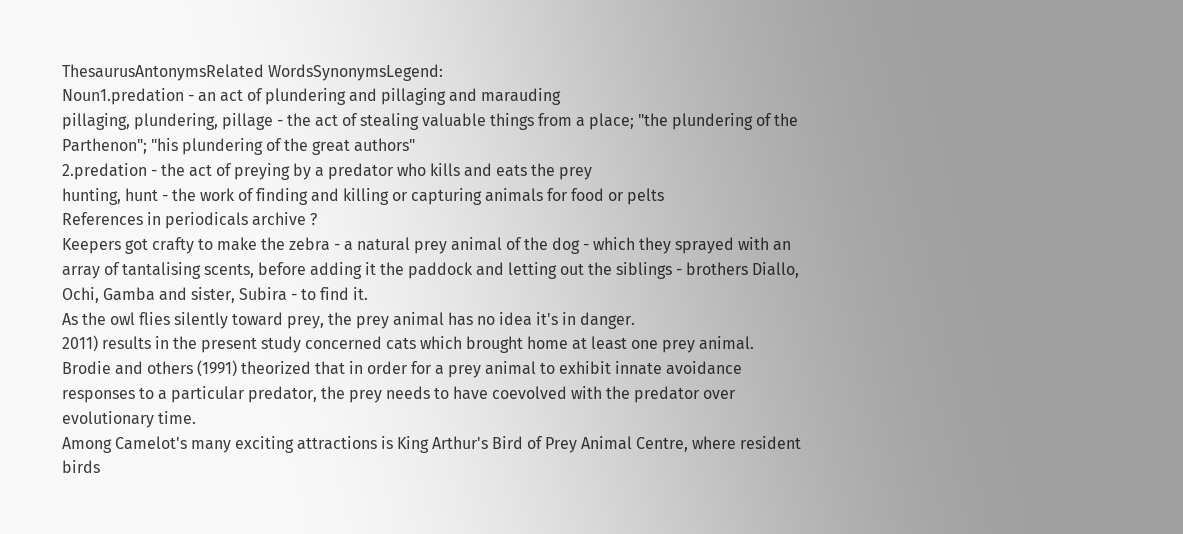ThesaurusAntonymsRelated WordsSynonymsLegend:
Noun1.predation - an act of plundering and pillaging and marauding
pillaging, plundering, pillage - the act of stealing valuable things from a place; "the plundering of the Parthenon"; "his plundering of the great authors"
2.predation - the act of preying by a predator who kills and eats the prey
hunting, hunt - the work of finding and killing or capturing animals for food or pelts
References in periodicals archive ?
Keepers got crafty to make the zebra - a natural prey animal of the dog - which they sprayed with an array of tantalising scents, before adding it the paddock and letting out the siblings - brothers Diallo, Ochi, Gamba and sister, Subira - to find it.
As the owl flies silently toward prey, the prey animal has no idea it's in danger.
2011) results in the present study concerned cats which brought home at least one prey animal.
Brodie and others (1991) theorized that in order for a prey animal to exhibit innate avoidance responses to a particular predator, the prey needs to have coevolved with the predator over evolutionary time.
Among Camelot's many exciting attractions is King Arthur's Bird of Prey Animal Centre, where resident birds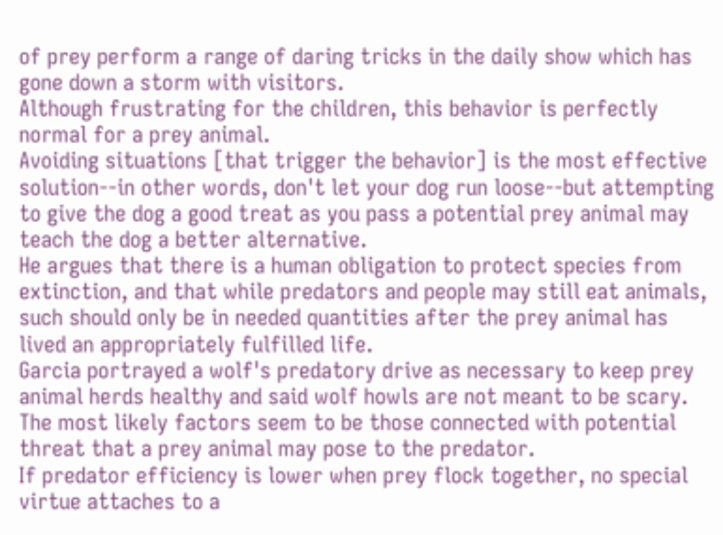of prey perform a range of daring tricks in the daily show which has gone down a storm with visitors.
Although frustrating for the children, this behavior is perfectly normal for a prey animal.
Avoiding situations [that trigger the behavior] is the most effective solution--in other words, don't let your dog run loose--but attempting to give the dog a good treat as you pass a potential prey animal may teach the dog a better alternative.
He argues that there is a human obligation to protect species from extinction, and that while predators and people may still eat animals, such should only be in needed quantities after the prey animal has lived an appropriately fulfilled life.
Garcia portrayed a wolf's predatory drive as necessary to keep prey animal herds healthy and said wolf howls are not meant to be scary.
The most likely factors seem to be those connected with potential threat that a prey animal may pose to the predator.
If predator efficiency is lower when prey flock together, no special virtue attaches to a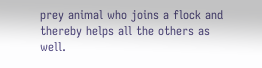prey animal who joins a flock and thereby helps all the others as well.